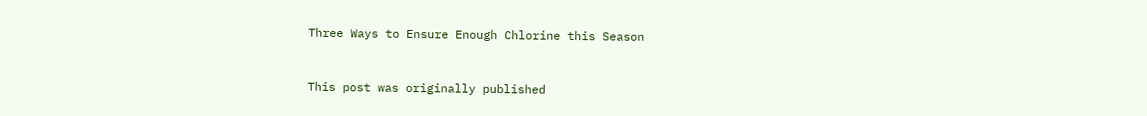Three Ways to Ensure Enough Chlorine this Season


This post was originally published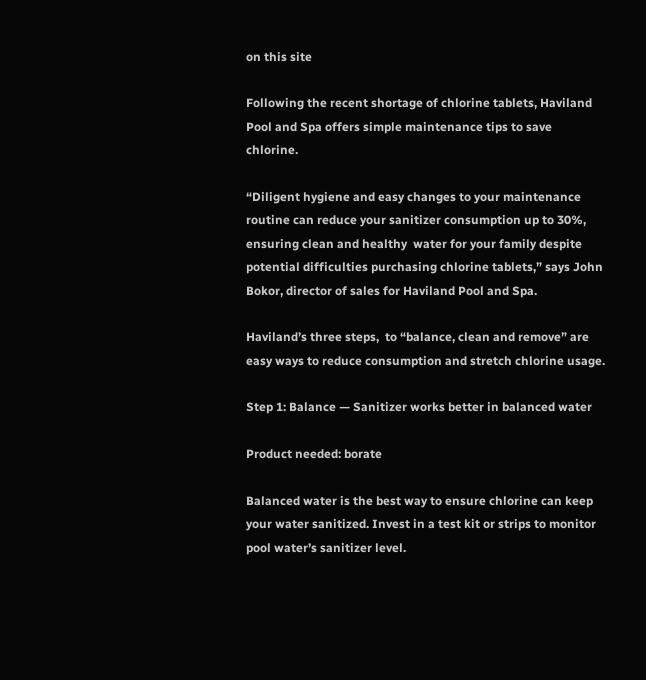on this site

Following the recent shortage of chlorine tablets, Haviland Pool and Spa offers simple maintenance tips to save chlorine.

“Diligent hygiene and easy changes to your maintenance routine can reduce your sanitizer consumption up to 30%, ensuring clean and healthy  water for your family despite potential difficulties purchasing chlorine tablets,” says John Bokor, director of sales for Haviland Pool and Spa.

Haviland’s three steps,  to “balance, clean and remove” are easy ways to reduce consumption and stretch chlorine usage.

Step 1: Balance — Sanitizer works better in balanced water

Product needed: borate

Balanced water is the best way to ensure chlorine can keep your water sanitized. Invest in a test kit or strips to monitor pool water’s sanitizer level.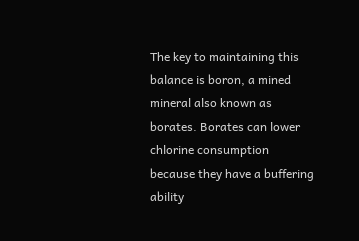The key to maintaining this balance is boron, a mined mineral also known as borates. Borates can lower chlorine consumption because they have a buffering ability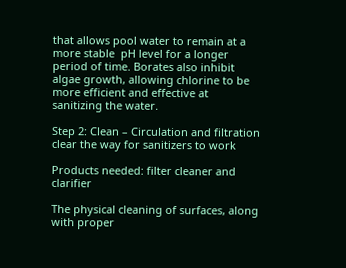that allows pool water to remain at a more stable  pH level for a longer period of time. Borates also inhibit algae growth, allowing chlorine to be more efficient and effective at sanitizing the water.

Step 2: Clean – Circulation and filtration clear the way for sanitizers to work

Products needed: filter cleaner and clarifier

The physical cleaning of surfaces, along with proper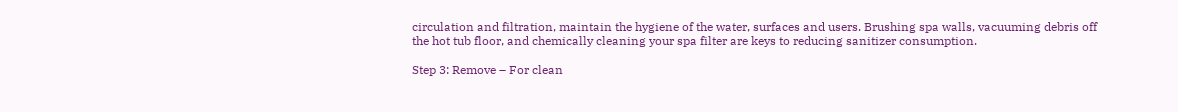circulation and filtration, maintain the hygiene of the water, surfaces and users. Brushing spa walls, vacuuming debris off the hot tub floor, and chemically cleaning your spa filter are keys to reducing sanitizer consumption.

Step 3: Remove – For clean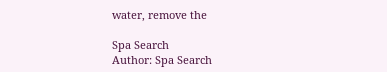water, remove the

Spa Search
Author: Spa Search